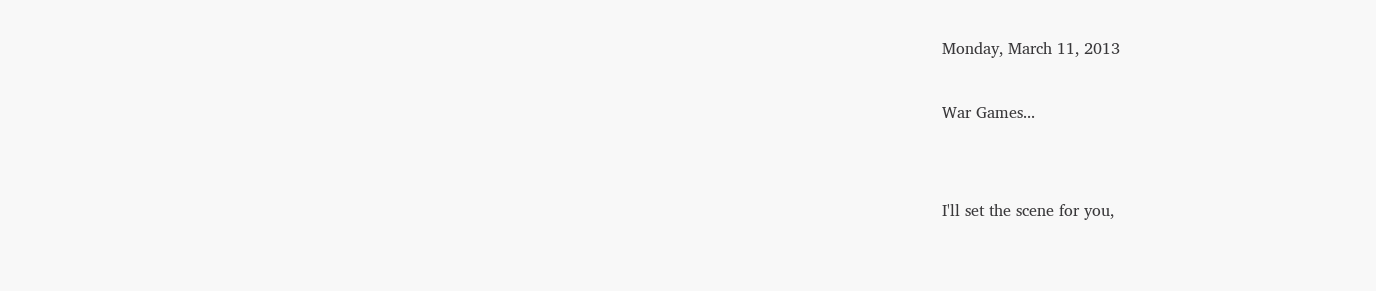Monday, March 11, 2013

War Games...


I'll set the scene for you,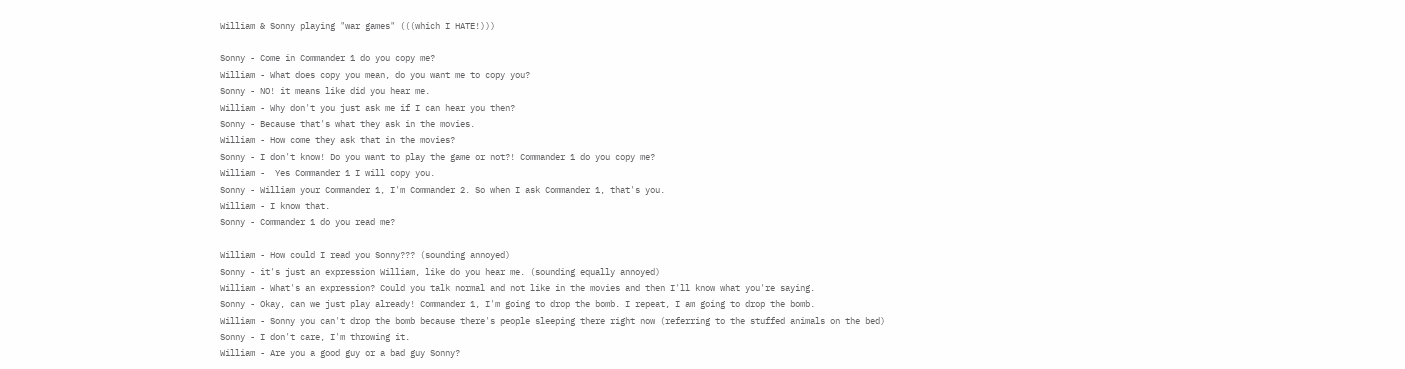William & Sonny playing "war games" (((which I HATE!)))

Sonny - Come in Commander 1 do you copy me?
William - What does copy you mean, do you want me to copy you?
Sonny - NO! it means like did you hear me.
William - Why don't you just ask me if I can hear you then?
Sonny - Because that's what they ask in the movies.
William - How come they ask that in the movies?
Sonny - I don't know! Do you want to play the game or not?! Commander 1 do you copy me?
William -  Yes Commander 1 I will copy you.
Sonny - William your Commander 1, I'm Commander 2. So when I ask Commander 1, that's you.
William - I know that.
Sonny - Commander 1 do you read me?

William - How could I read you Sonny??? (sounding annoyed)
Sonny - it's just an expression William, like do you hear me. (sounding equally annoyed)
William - What's an expression? Could you talk normal and not like in the movies and then I'll know what you're saying.
Sonny - Okay, can we just play already! Commander 1, I'm going to drop the bomb. I repeat, I am going to drop the bomb.
William - Sonny you can't drop the bomb because there's people sleeping there right now (referring to the stuffed animals on the bed)
Sonny - I don't care, I'm throwing it.
William - Are you a good guy or a bad guy Sonny?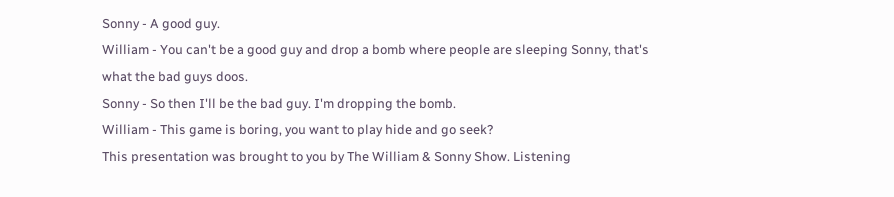Sonny - A good guy.
William - You can't be a good guy and drop a bomb where people are sleeping Sonny, that's what the bad guys doos.
Sonny - So then I'll be the bad guy. I'm dropping the bomb.
William - This game is boring, you want to play hide and go seek?
This presentation was brought to you by The William & Sonny Show. Listening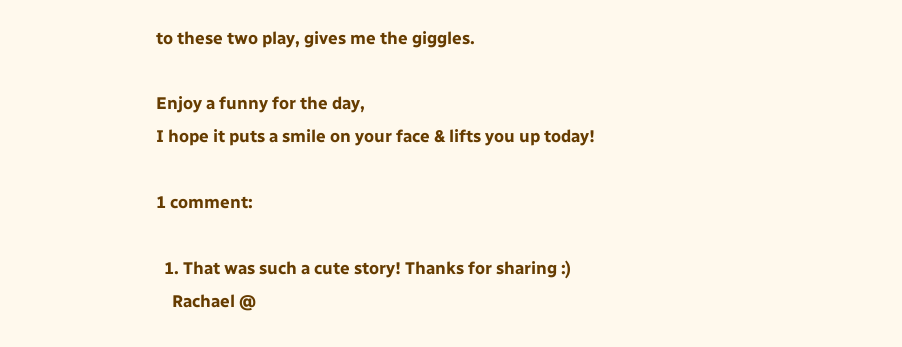to these two play, gives me the giggles.

Enjoy a funny for the day,
I hope it puts a smile on your face & lifts you up today!

1 comment:

  1. That was such a cute story! Thanks for sharing :)
    Rachael @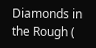Diamonds in the Rough (